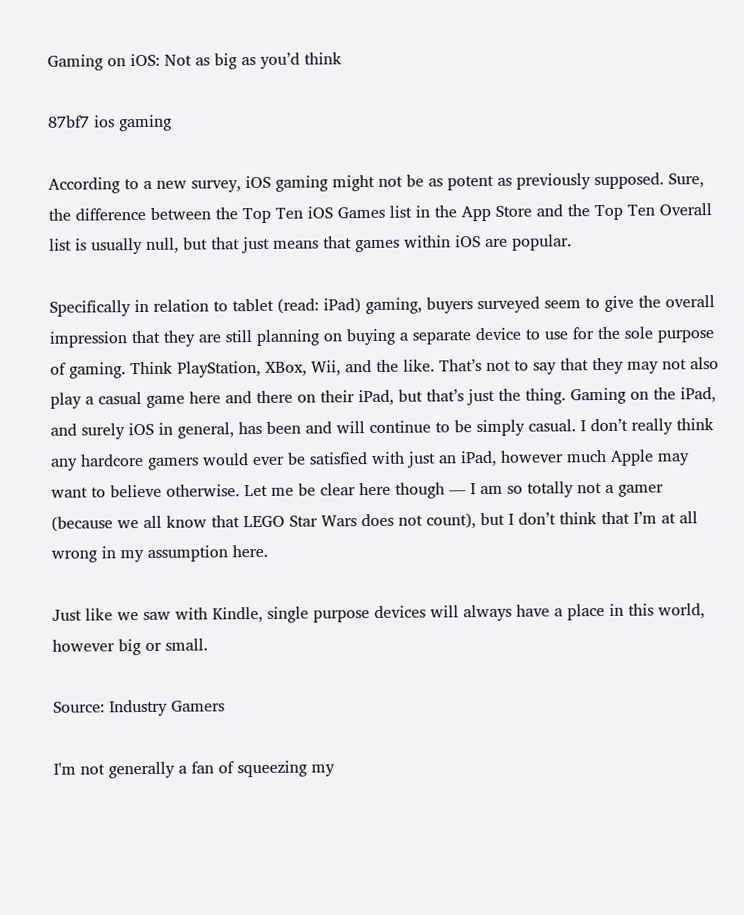Gaming on iOS: Not as big as you’d think

87bf7 ios gaming

According to a new survey, iOS gaming might not be as potent as previously supposed. Sure, the difference between the Top Ten iOS Games list in the App Store and the Top Ten Overall list is usually null, but that just means that games within iOS are popular.

Specifically in relation to tablet (read: iPad) gaming, buyers surveyed seem to give the overall impression that they are still planning on buying a separate device to use for the sole purpose of gaming. Think PlayStation, XBox, Wii, and the like. That’s not to say that they may not also play a casual game here and there on their iPad, but that’s just the thing. Gaming on the iPad, and surely iOS in general, has been and will continue to be simply casual. I don’t really think any hardcore gamers would ever be satisfied with just an iPad, however much Apple may want to believe otherwise. Let me be clear here though — I am so totally not a gamer (because we all know that LEGO Star Wars does not count), but I don’t think that I’m at all wrong in my assumption here.

Just like we saw with Kindle, single purpose devices will always have a place in this world, however big or small.

Source: Industry Gamers

I'm not generally a fan of squeezing my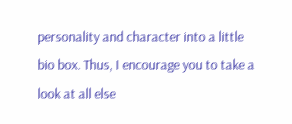personality and character into a little bio box. Thus, I encourage you to take a look at all else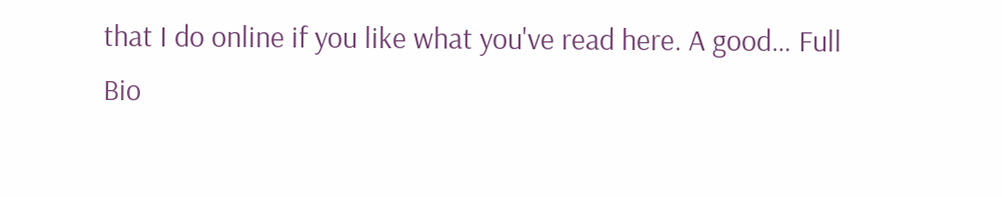that I do online if you like what you've read here. A good… Full Bio